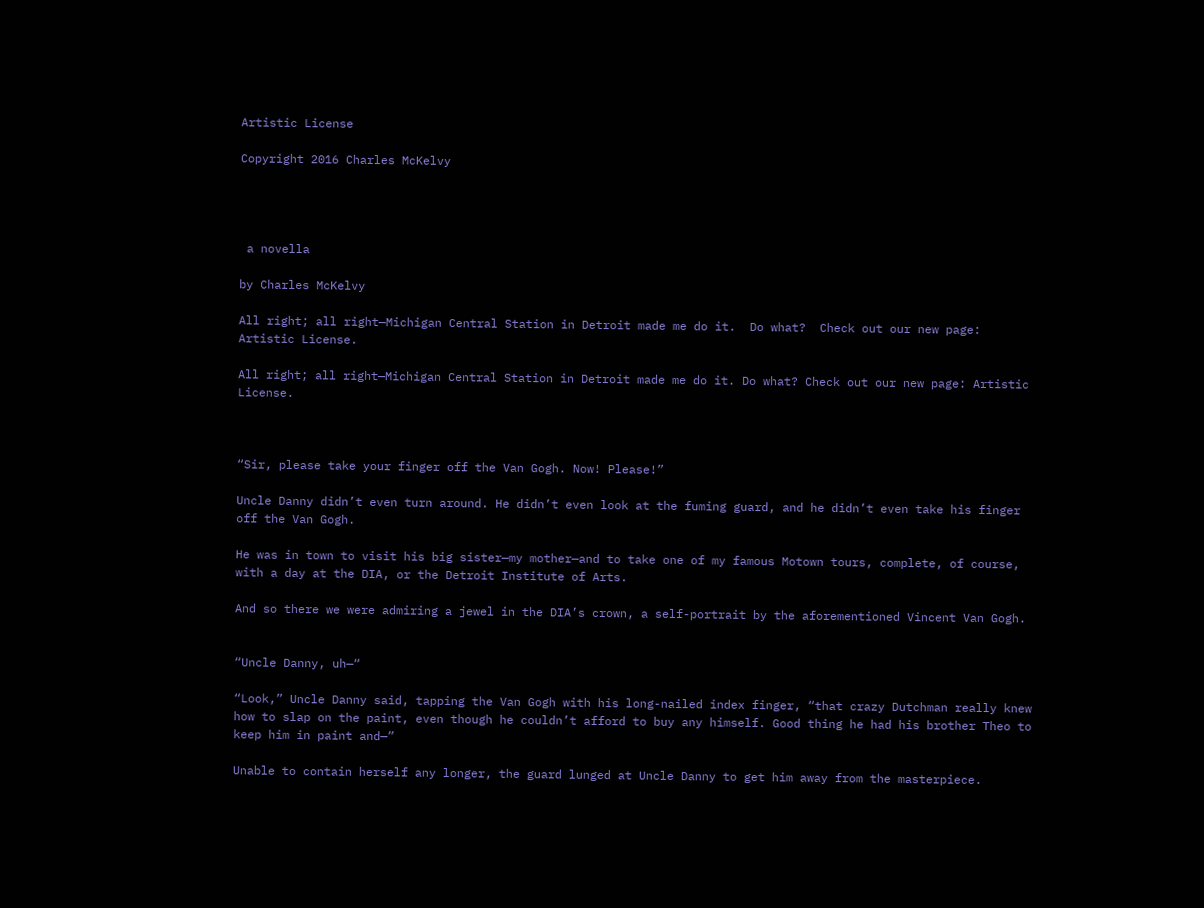Artistic License

Copyright 2016 Charles McKelvy




 a novella

by Charles McKelvy

All right; all right—Michigan Central Station in Detroit made me do it.  Do what?  Check out our new page:  Artistic License.

All right; all right—Michigan Central Station in Detroit made me do it. Do what? Check out our new page: Artistic License.



“Sir, please take your finger off the Van Gogh. Now! Please!”

Uncle Danny didn’t even turn around. He didn’t even look at the fuming guard, and he didn’t even take his finger off the Van Gogh.

He was in town to visit his big sister—my mother—and to take one of my famous Motown tours, complete, of course, with a day at the DIA, or the Detroit Institute of Arts.

And so there we were admiring a jewel in the DIA’s crown, a self-portrait by the aforementioned Vincent Van Gogh.


“Uncle Danny, uh—“

“Look,” Uncle Danny said, tapping the Van Gogh with his long-nailed index finger, “that crazy Dutchman really knew how to slap on the paint, even though he couldn’t afford to buy any himself. Good thing he had his brother Theo to keep him in paint and—”

Unable to contain herself any longer, the guard lunged at Uncle Danny to get him away from the masterpiece.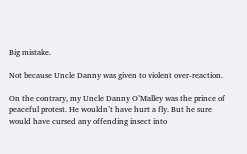Big mistake.

Not because Uncle Danny was given to violent over-reaction.

On the contrary, my Uncle Danny O’Malley was the prince of peaceful protest. He wouldn’t have hurt a fly. But he sure would have cursed any offending insect into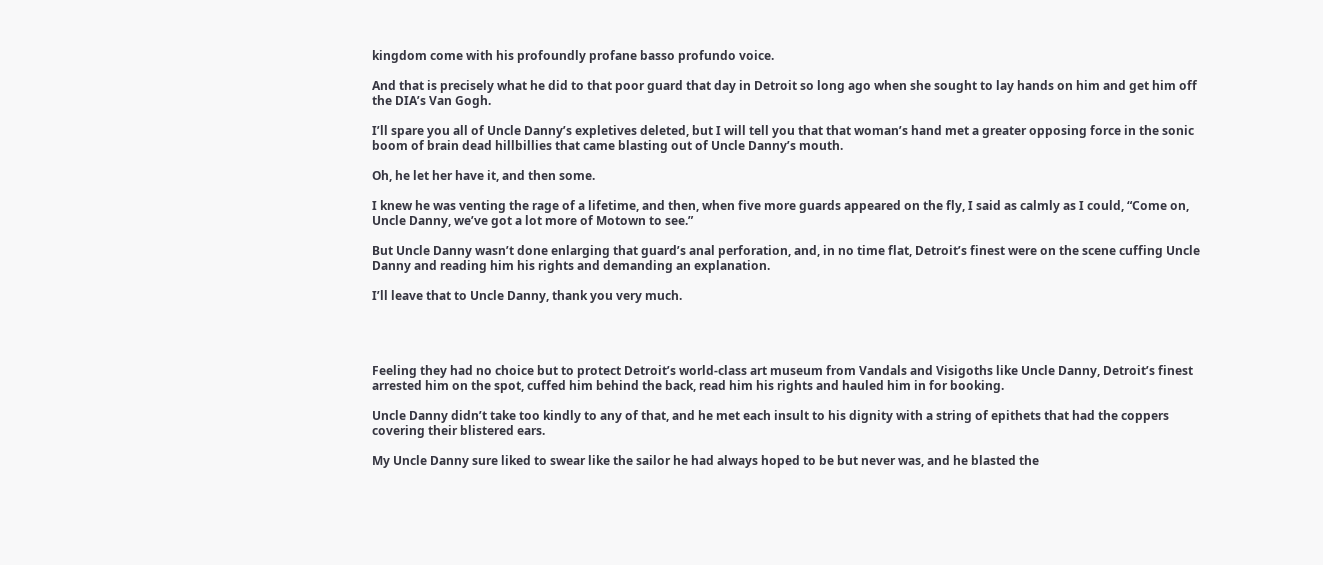kingdom come with his profoundly profane basso profundo voice.

And that is precisely what he did to that poor guard that day in Detroit so long ago when she sought to lay hands on him and get him off the DIA’s Van Gogh.

I’ll spare you all of Uncle Danny’s expletives deleted, but I will tell you that that woman’s hand met a greater opposing force in the sonic boom of brain dead hillbillies that came blasting out of Uncle Danny’s mouth.

Oh, he let her have it, and then some.

I knew he was venting the rage of a lifetime, and then, when five more guards appeared on the fly, I said as calmly as I could, “Come on, Uncle Danny, we’ve got a lot more of Motown to see.”

But Uncle Danny wasn’t done enlarging that guard’s anal perforation, and, in no time flat, Detroit’s finest were on the scene cuffing Uncle Danny and reading him his rights and demanding an explanation.

I’ll leave that to Uncle Danny, thank you very much.




Feeling they had no choice but to protect Detroit’s world-class art museum from Vandals and Visigoths like Uncle Danny, Detroit’s finest arrested him on the spot, cuffed him behind the back, read him his rights and hauled him in for booking.

Uncle Danny didn’t take too kindly to any of that, and he met each insult to his dignity with a string of epithets that had the coppers covering their blistered ears.

My Uncle Danny sure liked to swear like the sailor he had always hoped to be but never was, and he blasted the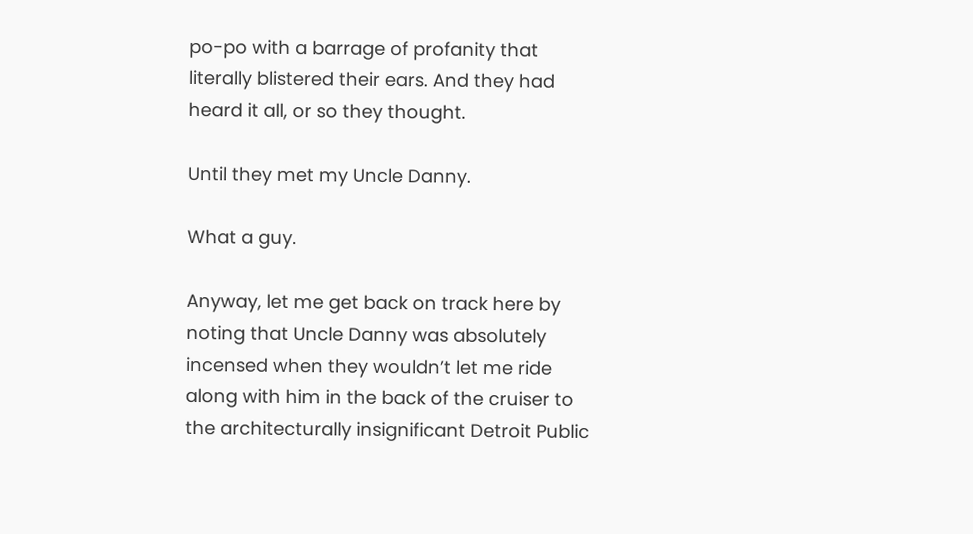po-po with a barrage of profanity that literally blistered their ears. And they had heard it all, or so they thought.

Until they met my Uncle Danny.

What a guy.

Anyway, let me get back on track here by noting that Uncle Danny was absolutely incensed when they wouldn’t let me ride along with him in the back of the cruiser to the architecturally insignificant Detroit Public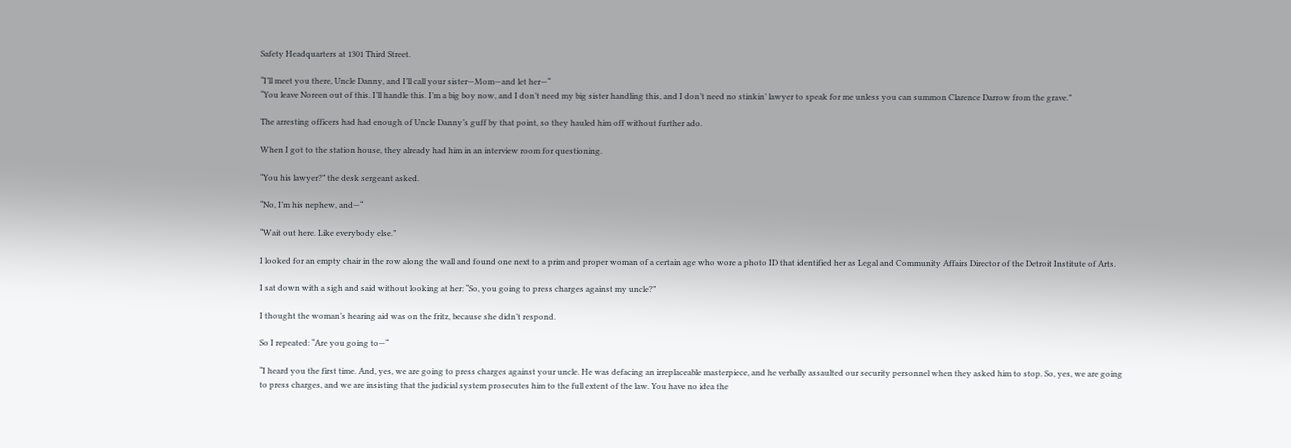Safety Headquarters at 1301 Third Street.

“I’ll meet you there, Uncle Danny, and I’ll call your sister—Mom—and let her—“
“You leave Noreen out of this. I’ll handle this. I’m a big boy now, and I don’t need my big sister handling this, and I don’t need no stinkin’ lawyer to speak for me unless you can summon Clarence Darrow from the grave.”

The arresting officers had had enough of Uncle Danny’s guff by that point, so they hauled him off without further ado.

When I got to the station house, they already had him in an interview room for questioning.

“You his lawyer?” the desk sergeant asked.

“No, I’m his nephew, and—“

“Wait out here. Like everybody else.”

I looked for an empty chair in the row along the wall and found one next to a prim and proper woman of a certain age who wore a photo ID that identified her as Legal and Community Affairs Director of the Detroit Institute of Arts.

I sat down with a sigh and said without looking at her: “So, you going to press charges against my uncle?”

I thought the woman’s hearing aid was on the fritz, because she didn’t respond.

So I repeated: “Are you going to—“

“I heard you the first time. And, yes, we are going to press charges against your uncle. He was defacing an irreplaceable masterpiece, and he verbally assaulted our security personnel when they asked him to stop. So, yes, we are going to press charges, and we are insisting that the judicial system prosecutes him to the full extent of the law. You have no idea the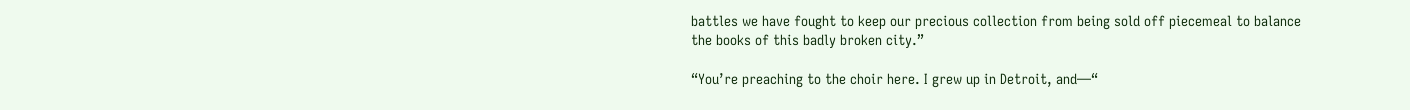battles we have fought to keep our precious collection from being sold off piecemeal to balance the books of this badly broken city.”

“You’re preaching to the choir here. I grew up in Detroit, and—“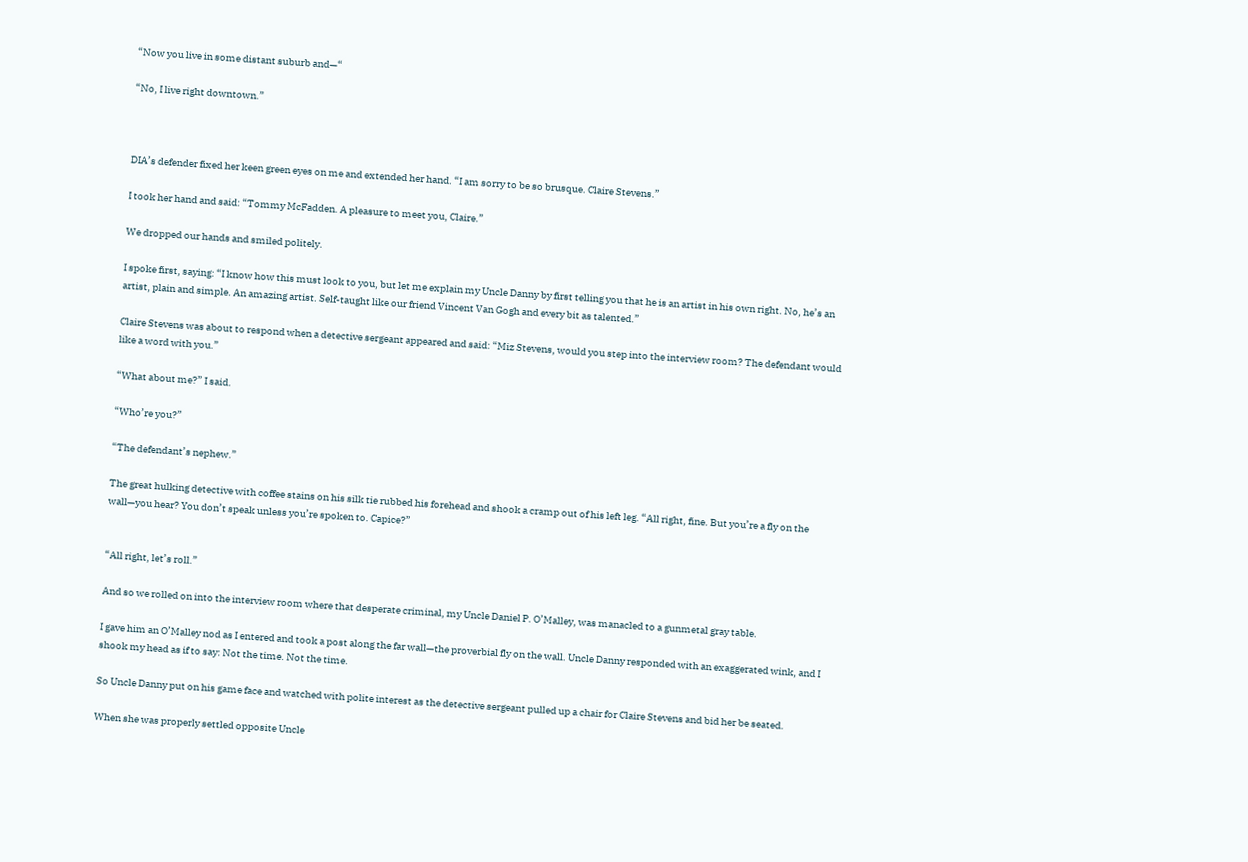“Now you live in some distant suburb and—“

“No, I live right downtown.”



DIA’s defender fixed her keen green eyes on me and extended her hand. “I am sorry to be so brusque. Claire Stevens.”

I took her hand and said: “Tommy McFadden. A pleasure to meet you, Claire.”

We dropped our hands and smiled politely.

I spoke first, saying: “I know how this must look to you, but let me explain my Uncle Danny by first telling you that he is an artist in his own right. No, he’s an artist, plain and simple. An amazing artist. Self-taught like our friend Vincent Van Gogh and every bit as talented.”

Claire Stevens was about to respond when a detective sergeant appeared and said: “Miz Stevens, would you step into the interview room? The defendant would like a word with you.”

“What about me?” I said.

“Who’re you?”

“The defendant’s nephew.”

The great hulking detective with coffee stains on his silk tie rubbed his forehead and shook a cramp out of his left leg. “All right, fine. But you’re a fly on the wall—you hear? You don’t speak unless you’re spoken to. Capice?”


“All right, let’s roll.”

And so we rolled on into the interview room where that desperate criminal, my Uncle Daniel P. O’Malley, was manacled to a gunmetal gray table.

I gave him an O’Malley nod as I entered and took a post along the far wall—the proverbial fly on the wall. Uncle Danny responded with an exaggerated wink, and I shook my head as if to say: Not the time. Not the time.

So Uncle Danny put on his game face and watched with polite interest as the detective sergeant pulled up a chair for Claire Stevens and bid her be seated.

When she was properly settled opposite Uncle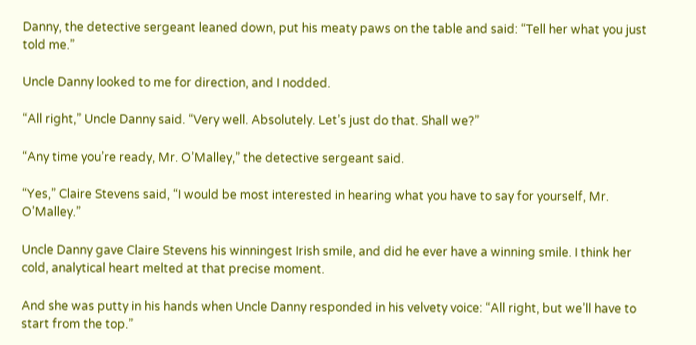Danny, the detective sergeant leaned down, put his meaty paws on the table and said: “Tell her what you just told me.”

Uncle Danny looked to me for direction, and I nodded.

“All right,” Uncle Danny said. “Very well. Absolutely. Let’s just do that. Shall we?”

“Any time you’re ready, Mr. O’Malley,” the detective sergeant said.

“Yes,” Claire Stevens said, “I would be most interested in hearing what you have to say for yourself, Mr. O’Malley.”

Uncle Danny gave Claire Stevens his winningest Irish smile, and did he ever have a winning smile. I think her cold, analytical heart melted at that precise moment.

And she was putty in his hands when Uncle Danny responded in his velvety voice: “All right, but we’ll have to start from the top.”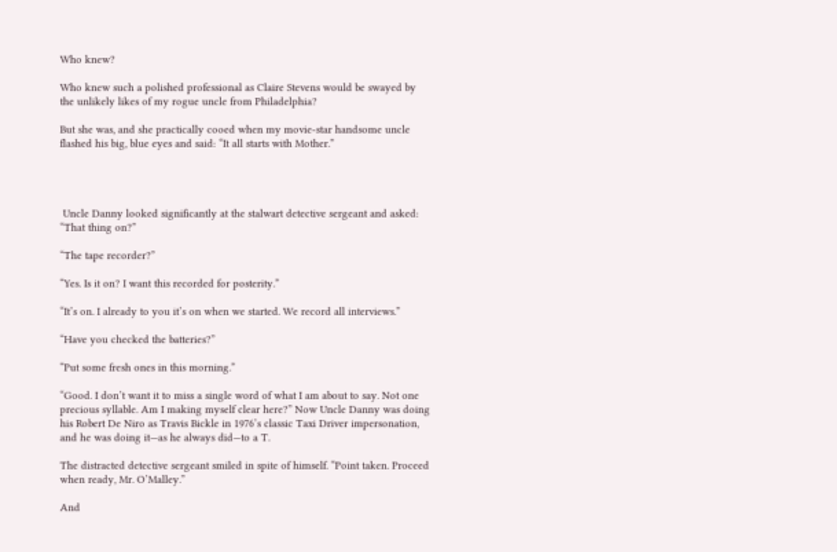Who knew?

Who knew such a polished professional as Claire Stevens would be swayed by the unlikely likes of my rogue uncle from Philadelphia?

But she was, and she practically cooed when my movie-star handsome uncle flashed his big, blue eyes and said: “It all starts with Mother.”




 Uncle Danny looked significantly at the stalwart detective sergeant and asked: “That thing on?”

“The tape recorder?”

“Yes. Is it on? I want this recorded for posterity.”

“It’s on. I already to you it’s on when we started. We record all interviews.”

“Have you checked the batteries?”

“Put some fresh ones in this morning.”

“Good. I don’t want it to miss a single word of what I am about to say. Not one precious syllable. Am I making myself clear here?” Now Uncle Danny was doing his Robert De Niro as Travis Bickle in 1976’s classic Taxi Driver impersonation, and he was doing it—as he always did—to a T.

The distracted detective sergeant smiled in spite of himself. “Point taken. Proceed when ready, Mr. O’Malley.”

And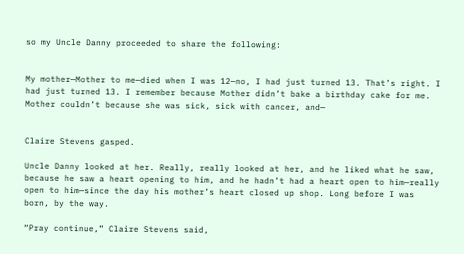so my Uncle Danny proceeded to share the following:


My mother—Mother to me—died when I was 12—no, I had just turned 13. That’s right. I had just turned 13. I remember because Mother didn’t bake a birthday cake for me. Mother couldn’t because she was sick, sick with cancer, and—


Claire Stevens gasped.

Uncle Danny looked at her. Really, really looked at her, and he liked what he saw, because he saw a heart opening to him, and he hadn’t had a heart open to him—really open to him—since the day his mother’s heart closed up shop. Long before I was born, by the way.

“Pray continue,” Claire Stevens said,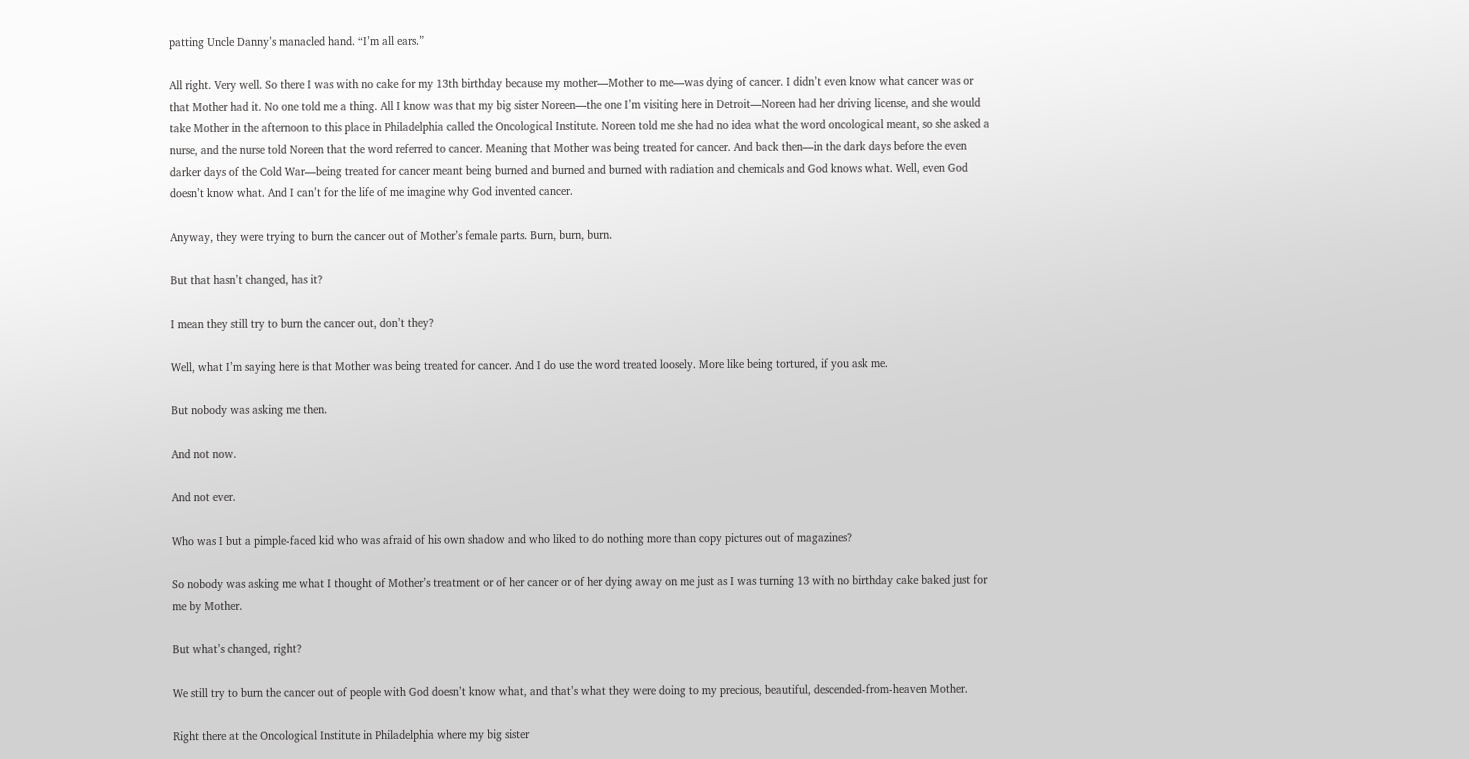patting Uncle Danny’s manacled hand. “I’m all ears.”

All right. Very well. So there I was with no cake for my 13th birthday because my mother—Mother to me—was dying of cancer. I didn’t even know what cancer was or that Mother had it. No one told me a thing. All I know was that my big sister Noreen—the one I’m visiting here in Detroit—Noreen had her driving license, and she would take Mother in the afternoon to this place in Philadelphia called the Oncological Institute. Noreen told me she had no idea what the word oncological meant, so she asked a nurse, and the nurse told Noreen that the word referred to cancer. Meaning that Mother was being treated for cancer. And back then—in the dark days before the even darker days of the Cold War—being treated for cancer meant being burned and burned and burned with radiation and chemicals and God knows what. Well, even God doesn’t know what. And I can’t for the life of me imagine why God invented cancer.

Anyway, they were trying to burn the cancer out of Mother’s female parts. Burn, burn, burn.

But that hasn’t changed, has it?

I mean they still try to burn the cancer out, don’t they?

Well, what I’m saying here is that Mother was being treated for cancer. And I do use the word treated loosely. More like being tortured, if you ask me.

But nobody was asking me then.

And not now.

And not ever.

Who was I but a pimple-faced kid who was afraid of his own shadow and who liked to do nothing more than copy pictures out of magazines?

So nobody was asking me what I thought of Mother’s treatment or of her cancer or of her dying away on me just as I was turning 13 with no birthday cake baked just for me by Mother.

But what’s changed, right?

We still try to burn the cancer out of people with God doesn’t know what, and that’s what they were doing to my precious, beautiful, descended-from-heaven Mother.

Right there at the Oncological Institute in Philadelphia where my big sister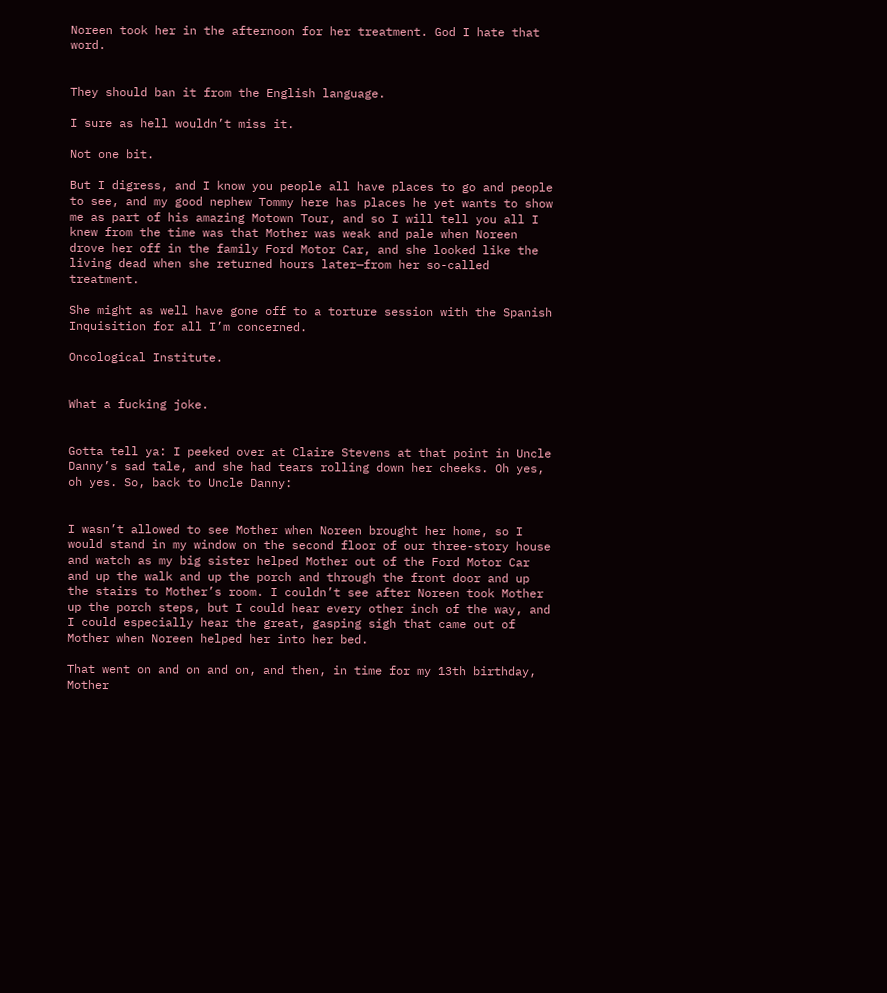Noreen took her in the afternoon for her treatment. God I hate that word.


They should ban it from the English language.

I sure as hell wouldn’t miss it.

Not one bit.

But I digress, and I know you people all have places to go and people to see, and my good nephew Tommy here has places he yet wants to show me as part of his amazing Motown Tour, and so I will tell you all I knew from the time was that Mother was weak and pale when Noreen drove her off in the family Ford Motor Car, and she looked like the living dead when she returned hours later—from her so-called treatment.

She might as well have gone off to a torture session with the Spanish Inquisition for all I’m concerned.

Oncological Institute.


What a fucking joke.


Gotta tell ya: I peeked over at Claire Stevens at that point in Uncle Danny’s sad tale, and she had tears rolling down her cheeks. Oh yes, oh yes. So, back to Uncle Danny:


I wasn’t allowed to see Mother when Noreen brought her home, so I would stand in my window on the second floor of our three-story house and watch as my big sister helped Mother out of the Ford Motor Car and up the walk and up the porch and through the front door and up the stairs to Mother’s room. I couldn’t see after Noreen took Mother up the porch steps, but I could hear every other inch of the way, and I could especially hear the great, gasping sigh that came out of Mother when Noreen helped her into her bed.

That went on and on and on, and then, in time for my 13th birthday, Mother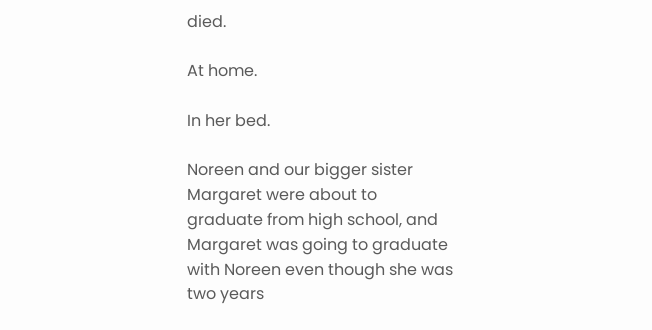died.

At home.

In her bed.

Noreen and our bigger sister Margaret were about to graduate from high school, and Margaret was going to graduate with Noreen even though she was two years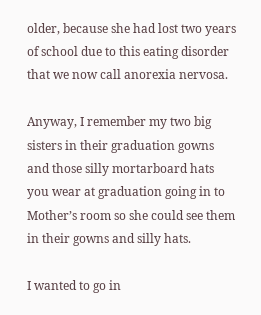older, because she had lost two years of school due to this eating disorder that we now call anorexia nervosa.

Anyway, I remember my two big sisters in their graduation gowns and those silly mortarboard hats you wear at graduation going in to Mother’s room so she could see them in their gowns and silly hats.

I wanted to go in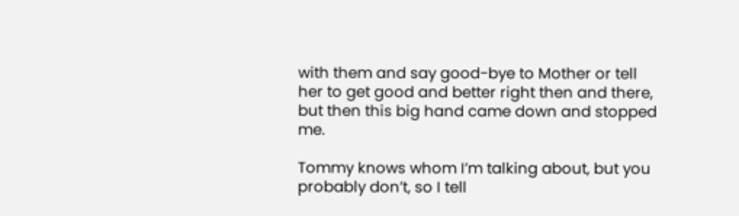with them and say good-bye to Mother or tell her to get good and better right then and there, but then this big hand came down and stopped me.

Tommy knows whom I’m talking about, but you probably don’t, so I tell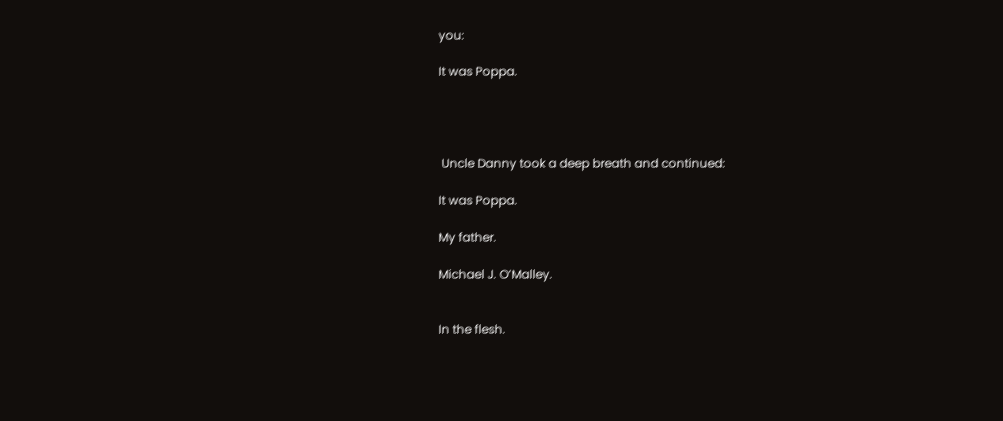you:

It was Poppa.




 Uncle Danny took a deep breath and continued:

It was Poppa.

My father.

Michael J. O’Malley.


In the flesh.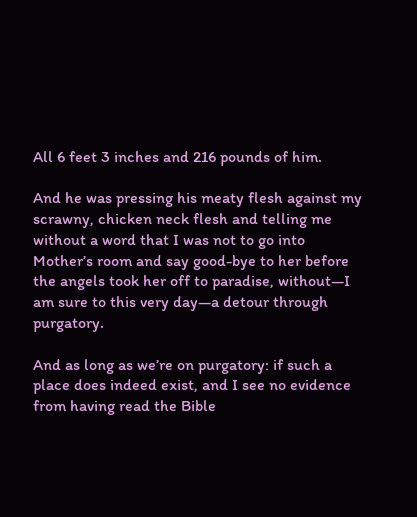All 6 feet 3 inches and 216 pounds of him.

And he was pressing his meaty flesh against my scrawny, chicken neck flesh and telling me without a word that I was not to go into Mother’s room and say good-bye to her before the angels took her off to paradise, without—I am sure to this very day—a detour through purgatory.

And as long as we’re on purgatory: if such a place does indeed exist, and I see no evidence from having read the Bible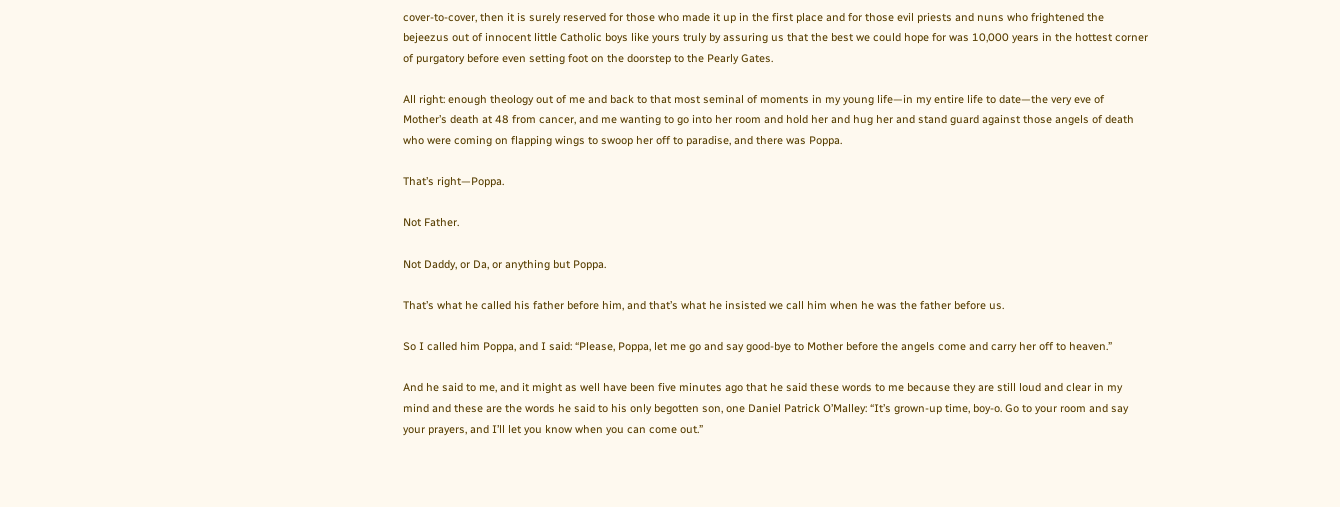cover-to-cover, then it is surely reserved for those who made it up in the first place and for those evil priests and nuns who frightened the bejeezus out of innocent little Catholic boys like yours truly by assuring us that the best we could hope for was 10,000 years in the hottest corner of purgatory before even setting foot on the doorstep to the Pearly Gates.

All right: enough theology out of me and back to that most seminal of moments in my young life—in my entire life to date—the very eve of Mother’s death at 48 from cancer, and me wanting to go into her room and hold her and hug her and stand guard against those angels of death who were coming on flapping wings to swoop her off to paradise, and there was Poppa.

That’s right—Poppa.

Not Father.

Not Daddy, or Da, or anything but Poppa.

That’s what he called his father before him, and that’s what he insisted we call him when he was the father before us.

So I called him Poppa, and I said: “Please, Poppa, let me go and say good-bye to Mother before the angels come and carry her off to heaven.”

And he said to me, and it might as well have been five minutes ago that he said these words to me because they are still loud and clear in my mind and these are the words he said to his only begotten son, one Daniel Patrick O’Malley: “It’s grown-up time, boy-o. Go to your room and say your prayers, and I’ll let you know when you can come out.”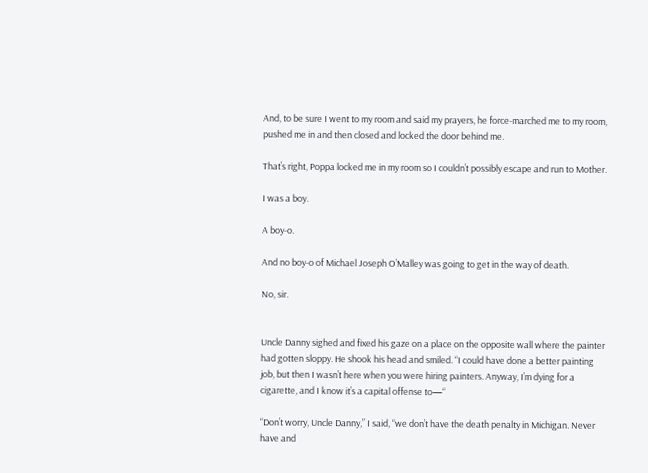And, to be sure I went to my room and said my prayers, he force-marched me to my room, pushed me in and then closed and locked the door behind me.

That’s right, Poppa locked me in my room so I couldn’t possibly escape and run to Mother.

I was a boy.

A boy-o.

And no boy-o of Michael Joseph O’Malley was going to get in the way of death.

No, sir.


Uncle Danny sighed and fixed his gaze on a place on the opposite wall where the painter had gotten sloppy. He shook his head and smiled. “I could have done a better painting job, but then I wasn’t here when you were hiring painters. Anyway, I’m dying for a cigarette, and I know it’s a capital offense to—“

“Don’t worry, Uncle Danny,” I said, “we don’t have the death penalty in Michigan. Never have and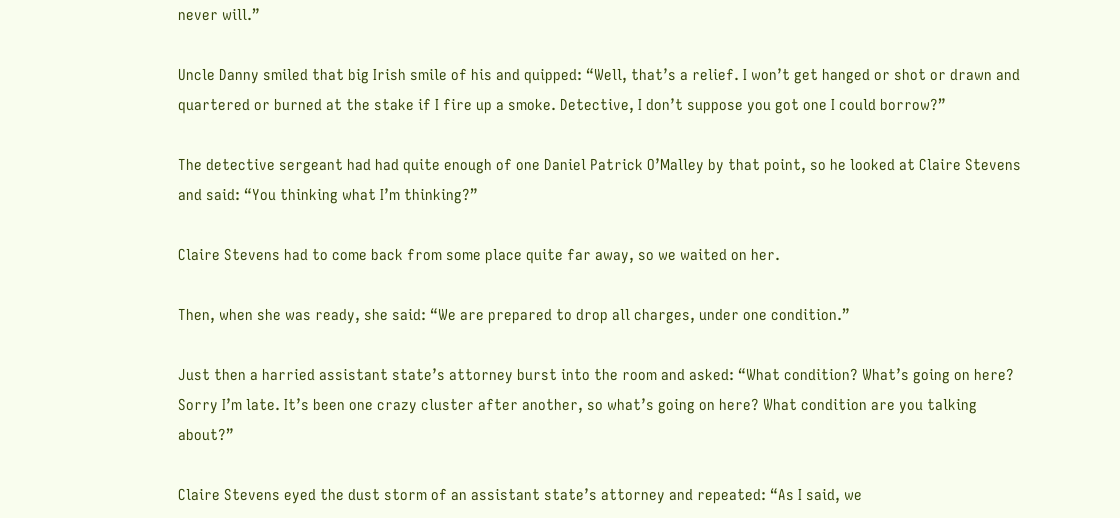never will.”

Uncle Danny smiled that big Irish smile of his and quipped: “Well, that’s a relief. I won’t get hanged or shot or drawn and quartered or burned at the stake if I fire up a smoke. Detective, I don’t suppose you got one I could borrow?”

The detective sergeant had had quite enough of one Daniel Patrick O’Malley by that point, so he looked at Claire Stevens and said: “You thinking what I’m thinking?”

Claire Stevens had to come back from some place quite far away, so we waited on her.

Then, when she was ready, she said: “We are prepared to drop all charges, under one condition.”

Just then a harried assistant state’s attorney burst into the room and asked: “What condition? What’s going on here? Sorry I’m late. It’s been one crazy cluster after another, so what’s going on here? What condition are you talking about?”

Claire Stevens eyed the dust storm of an assistant state’s attorney and repeated: “As I said, we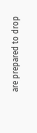are prepared to drop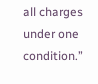all charges under one condition.”